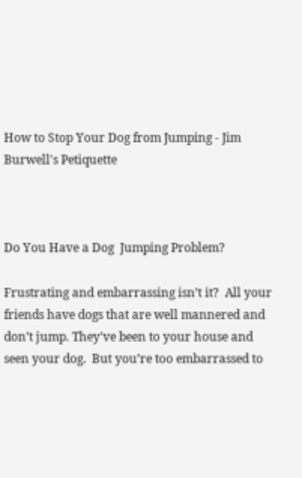How to Stop Your Dog from Jumping - Jim Burwell's Petiquette



Do You Have a Dog  Jumping Problem?

Frustrating and embarrassing isn’t it?  All your  friends have dogs that are well mannered and don’t jump. They’ve been to your house and seen your dog.  But you’re too embarrassed to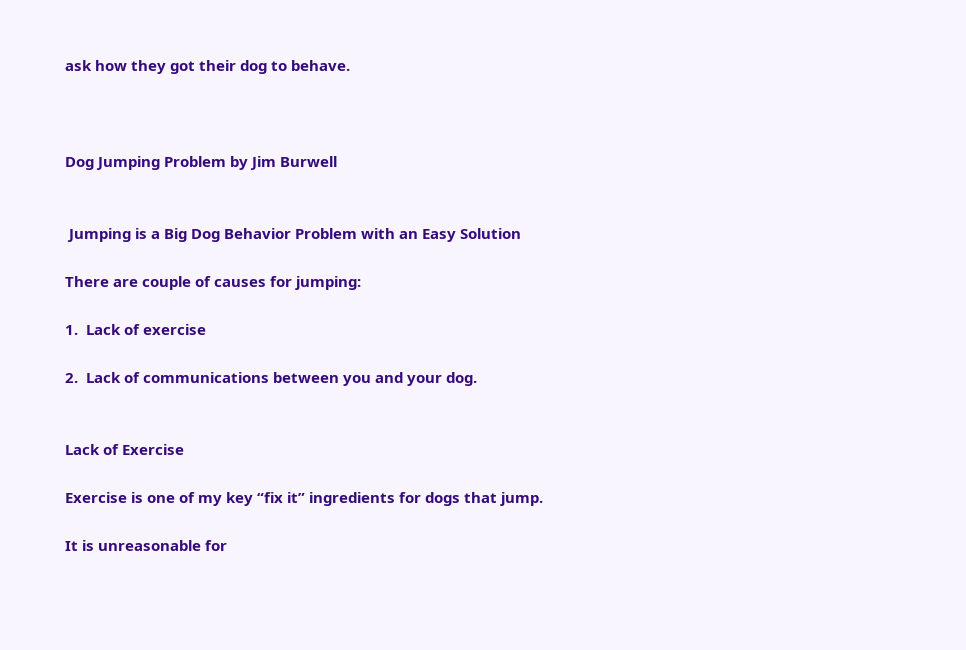ask how they got their dog to behave.



Dog Jumping Problem by Jim Burwell


 Jumping is a Big Dog Behavior Problem with an Easy Solution

There are couple of causes for jumping:

1.  Lack of exercise

2.  Lack of communications between you and your dog.


Lack of Exercise

Exercise is one of my key “fix it” ingredients for dogs that jump.

It is unreasonable for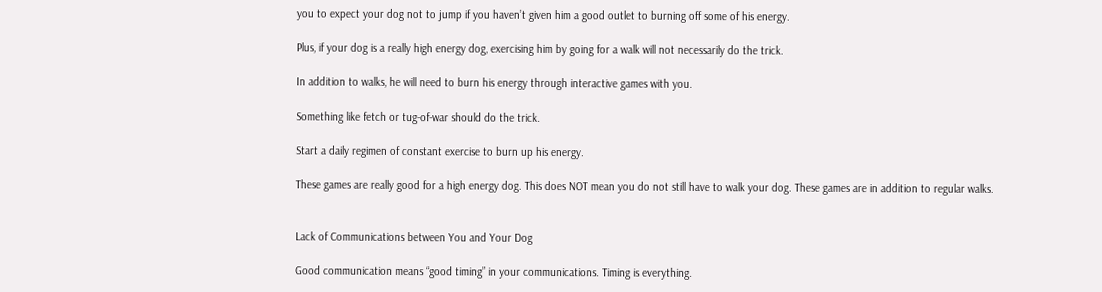you to expect your dog not to jump if you haven’t given him a good outlet to burning off some of his energy.

Plus, if your dog is a really high energy dog, exercising him by going for a walk will not necessarily do the trick.

In addition to walks, he will need to burn his energy through interactive games with you.

Something like fetch or tug-of-war should do the trick.

Start a daily regimen of constant exercise to burn up his energy.

These games are really good for a high energy dog. This does NOT mean you do not still have to walk your dog. These games are in addition to regular walks.


Lack of Communications between You and Your Dog

Good communication means “good timing” in your communications. Timing is everything.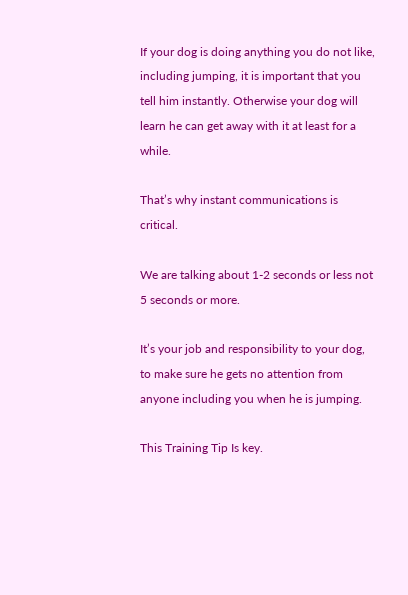If your dog is doing anything you do not like, including jumping, it is important that you tell him instantly. Otherwise your dog will learn he can get away with it at least for a while.

That’s why instant communications is critical.

We are talking about 1-2 seconds or less not 5 seconds or more.

It’s your job and responsibility to your dog, to make sure he gets no attention from anyone including you when he is jumping.

This Training Tip Is key.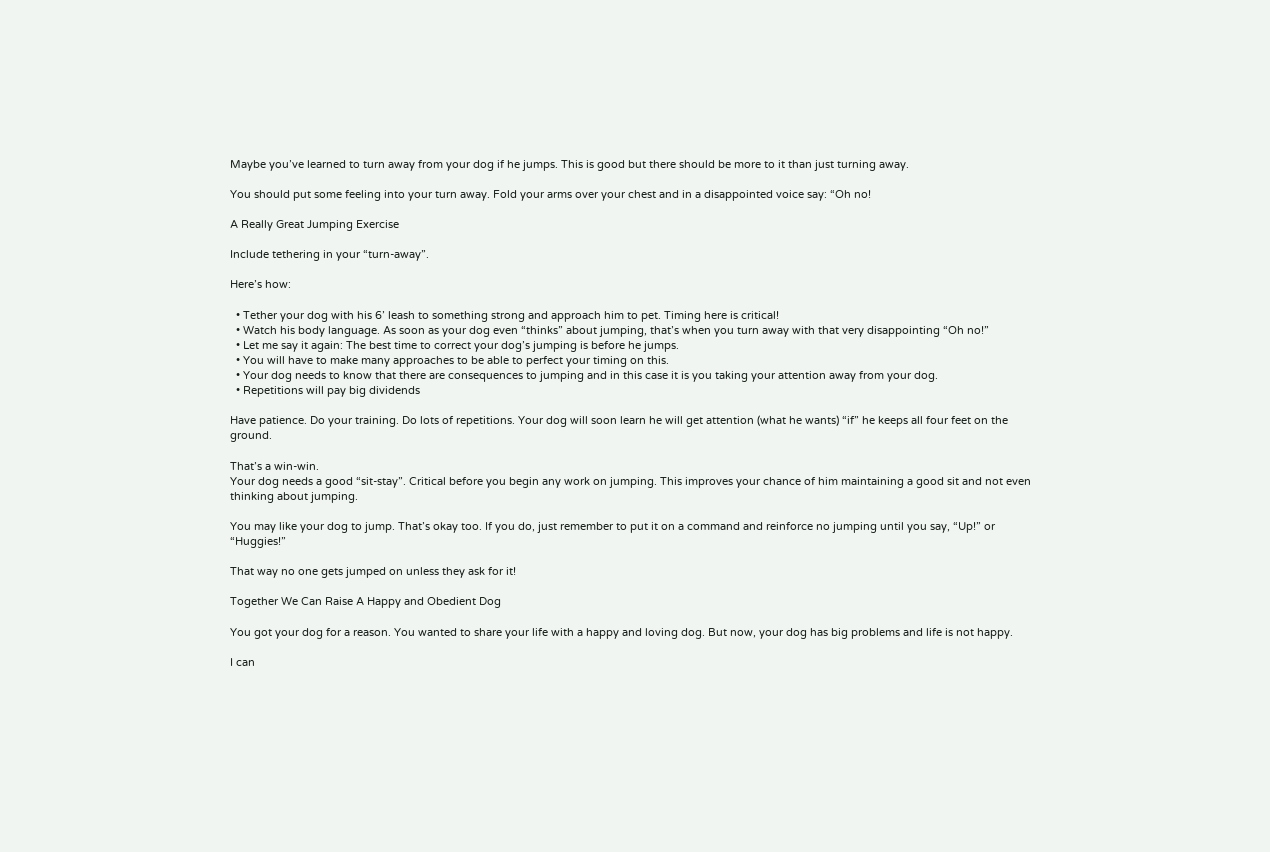Maybe you’ve learned to turn away from your dog if he jumps. This is good but there should be more to it than just turning away.

You should put some feeling into your turn away. Fold your arms over your chest and in a disappointed voice say: “Oh no!

A Really Great Jumping Exercise

Include tethering in your “turn-away”.

Here’s how:

  • Tether your dog with his 6’ leash to something strong and approach him to pet. Timing here is critical!
  • Watch his body language. As soon as your dog even “thinks” about jumping, that’s when you turn away with that very disappointing “Oh no!”
  • Let me say it again: The best time to correct your dog’s jumping is before he jumps.
  • You will have to make many approaches to be able to perfect your timing on this.
  • Your dog needs to know that there are consequences to jumping and in this case it is you taking your attention away from your dog.
  • Repetitions will pay big dividends

Have patience. Do your training. Do lots of repetitions. Your dog will soon learn he will get attention (what he wants) “if” he keeps all four feet on the ground.

That’s a win-win.
Your dog needs a good “sit-stay”. Critical before you begin any work on jumping. This improves your chance of him maintaining a good sit and not even thinking about jumping.

You may like your dog to jump. That’s okay too. If you do, just remember to put it on a command and reinforce no jumping until you say, “Up!” or “Huggies!”

That way no one gets jumped on unless they ask for it!

Together We Can Raise A Happy and Obedient Dog

You got your dog for a reason. You wanted to share your life with a happy and loving dog. But now, your dog has big problems and life is not happy.

I can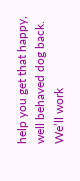help you get that happy, well behaved dog back. We’ll work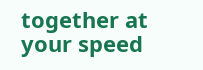together at your speed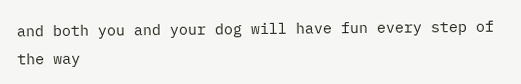and both you and your dog will have fun every step of the way